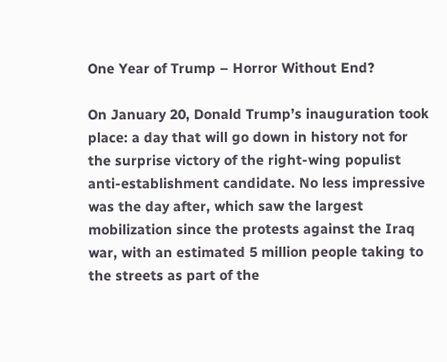One Year of Trump – Horror Without End?

On January 20, Donald Trump’s inauguration took place: a day that will go down in history not for the surprise victory of the right-wing populist anti-establishment candidate. No less impressive was the day after, which saw the largest mobilization since the protests against the Iraq war, with an estimated 5 million people taking to the streets as part of the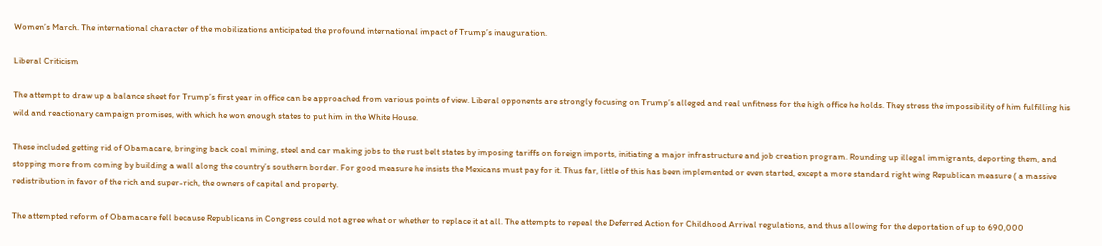Women’s March. The international character of the mobilizations anticipated the profound international impact of Trump’s inauguration.

Liberal Criticism

The attempt to draw up a balance sheet for Trump’s first year in office can be approached from various points of view. Liberal opponents are strongly focusing on Trump’s alleged and real unfitness for the high office he holds. They stress the impossibility of him fulfilling his wild and reactionary campaign promises, with which he won enough states to put him in the White House.

These included getting rid of Obamacare, bringing back coal mining, steel and car making jobs to the rust belt states by imposing tariffs on foreign imports, initiating a major infrastructure and job creation program. Rounding up illegal immigrants, deporting them, and stopping more from coming by building a wall along the country’s southern border. For good measure he insists the Mexicans must pay for it. Thus far, little of this has been implemented or even started, except a more standard right wing Republican measure ( a massive redistribution in favor of the rich and super-rich, the owners of capital and property.

The attempted reform of Obamacare fell because Republicans in Congress could not agree what or whether to replace it at all. The attempts to repeal the Deferred Action for Childhood Arrival regulations, and thus allowing for the deportation of up to 690,000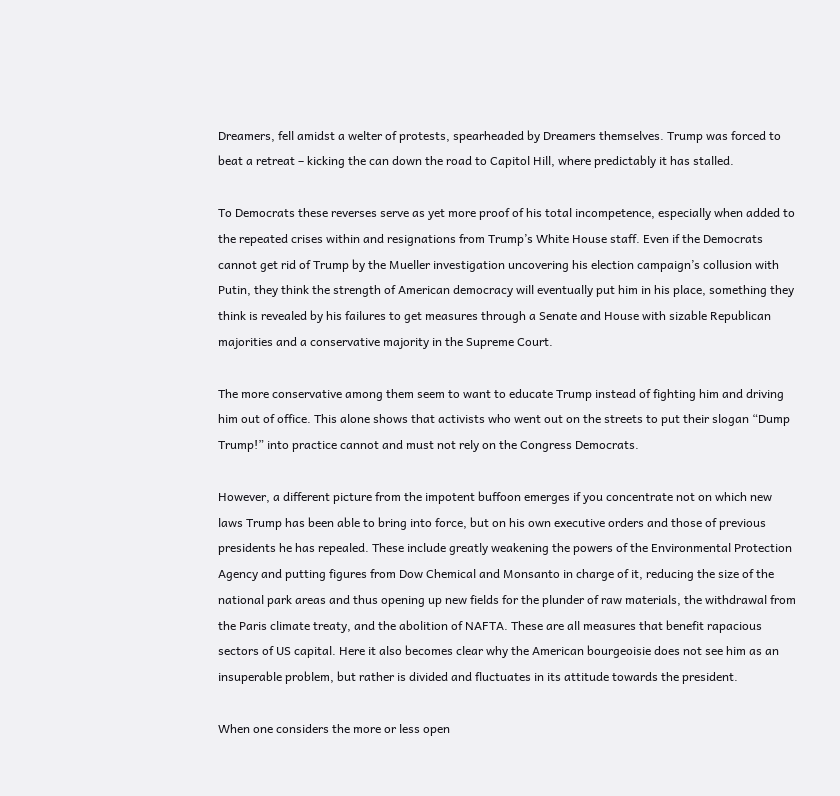Dreamers, fell amidst a welter of protests, spearheaded by Dreamers themselves. Trump was forced to beat a retreat – kicking the can down the road to Capitol Hill, where predictably it has stalled.

To Democrats these reverses serve as yet more proof of his total incompetence, especially when added to the repeated crises within and resignations from Trump’s White House staff. Even if the Democrats cannot get rid of Trump by the Mueller investigation uncovering his election campaign’s collusion with Putin, they think the strength of American democracy will eventually put him in his place, something they think is revealed by his failures to get measures through a Senate and House with sizable Republican majorities and a conservative majority in the Supreme Court.

The more conservative among them seem to want to educate Trump instead of fighting him and driving him out of office. This alone shows that activists who went out on the streets to put their slogan “Dump Trump!” into practice cannot and must not rely on the Congress Democrats.

However, a different picture from the impotent buffoon emerges if you concentrate not on which new laws Trump has been able to bring into force, but on his own executive orders and those of previous presidents he has repealed. These include greatly weakening the powers of the Environmental Protection Agency and putting figures from Dow Chemical and Monsanto in charge of it, reducing the size of the national park areas and thus opening up new fields for the plunder of raw materials, the withdrawal from the Paris climate treaty, and the abolition of NAFTA. These are all measures that benefit rapacious sectors of US capital. Here it also becomes clear why the American bourgeoisie does not see him as an insuperable problem, but rather is divided and fluctuates in its attitude towards the president.

When one considers the more or less open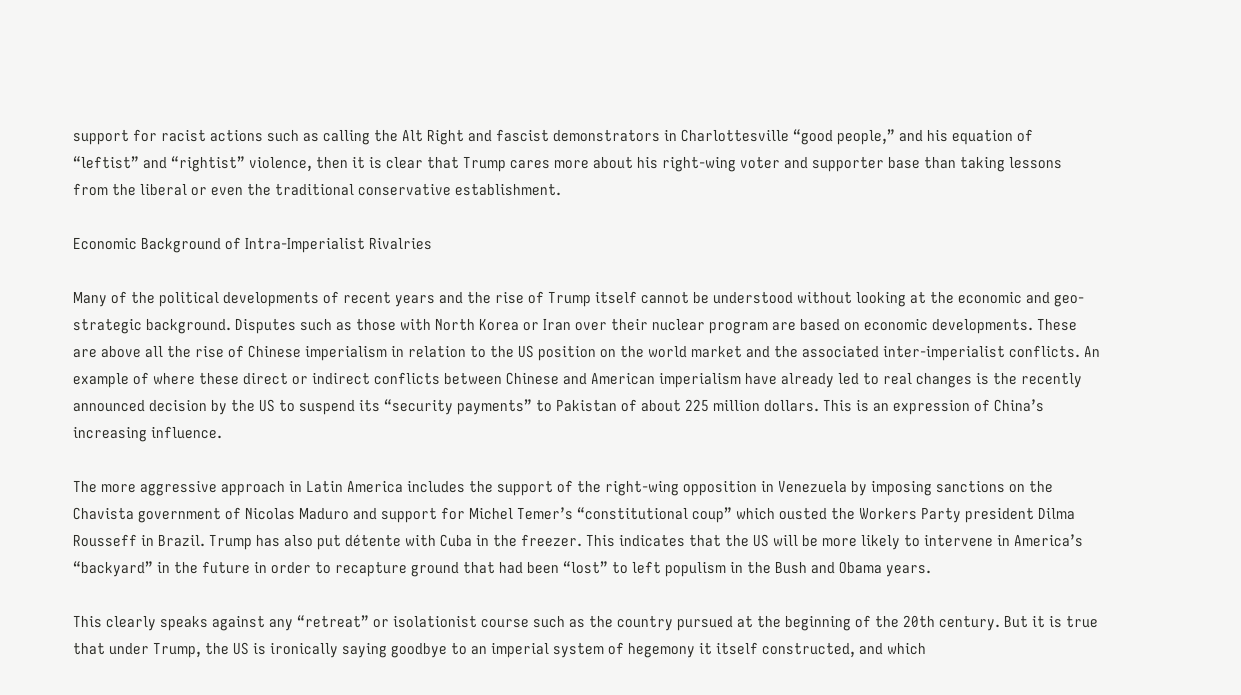support for racist actions such as calling the Alt Right and fascist demonstrators in Charlottesville “good people,” and his equation of “leftist” and “rightist” violence, then it is clear that Trump cares more about his right-wing voter and supporter base than taking lessons from the liberal or even the traditional conservative establishment.

Economic Background of Intra-Imperialist Rivalries

Many of the political developments of recent years and the rise of Trump itself cannot be understood without looking at the economic and geo-strategic background. Disputes such as those with North Korea or Iran over their nuclear program are based on economic developments. These are above all the rise of Chinese imperialism in relation to the US position on the world market and the associated inter-imperialist conflicts. An example of where these direct or indirect conflicts between Chinese and American imperialism have already led to real changes is the recently announced decision by the US to suspend its “security payments” to Pakistan of about 225 million dollars. This is an expression of China’s increasing influence.

The more aggressive approach in Latin America includes the support of the right-wing opposition in Venezuela by imposing sanctions on the Chavista government of Nicolas Maduro and support for Michel Temer’s “constitutional coup” which ousted the Workers Party president Dilma Rousseff in Brazil. Trump has also put détente with Cuba in the freezer. This indicates that the US will be more likely to intervene in America’s “backyard” in the future in order to recapture ground that had been “lost” to left populism in the Bush and Obama years.

This clearly speaks against any “retreat” or isolationist course such as the country pursued at the beginning of the 20th century. But it is true that under Trump, the US is ironically saying goodbye to an imperial system of hegemony it itself constructed, and which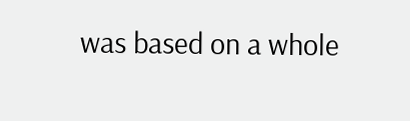was based on a whole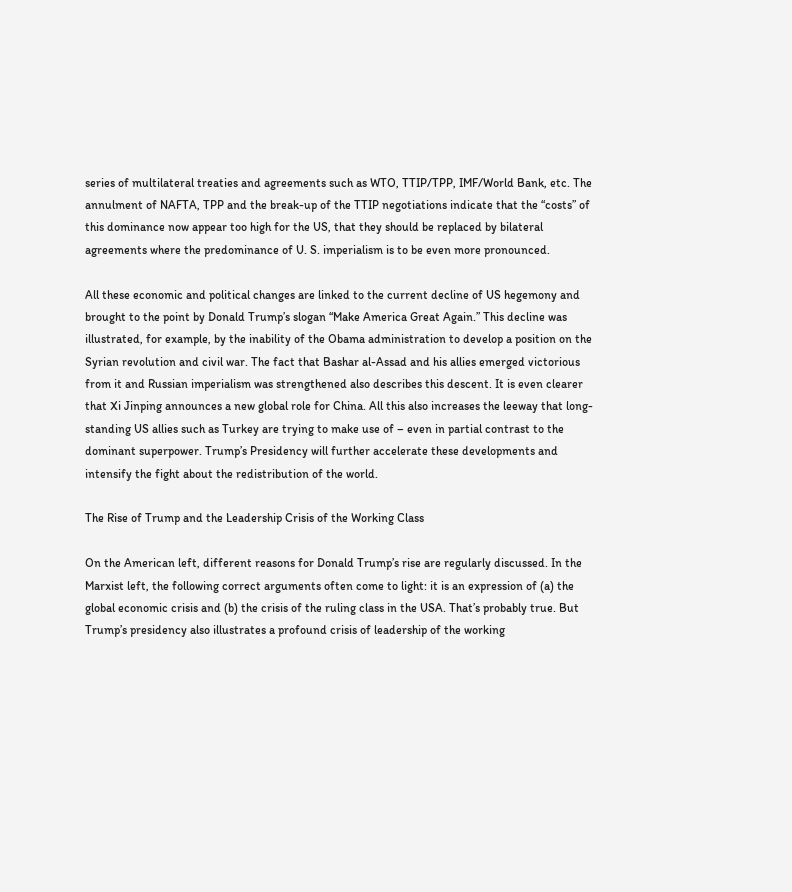series of multilateral treaties and agreements such as WTO, TTIP/TPP, IMF/World Bank, etc. The annulment of NAFTA, TPP and the break-up of the TTIP negotiations indicate that the “costs” of this dominance now appear too high for the US, that they should be replaced by bilateral agreements where the predominance of U. S. imperialism is to be even more pronounced.

All these economic and political changes are linked to the current decline of US hegemony and brought to the point by Donald Trump’s slogan “Make America Great Again.” This decline was illustrated, for example, by the inability of the Obama administration to develop a position on the Syrian revolution and civil war. The fact that Bashar al-Assad and his allies emerged victorious from it and Russian imperialism was strengthened also describes this descent. It is even clearer that Xi Jinping announces a new global role for China. All this also increases the leeway that long-standing US allies such as Turkey are trying to make use of – even in partial contrast to the dominant superpower. Trump’s Presidency will further accelerate these developments and intensify the fight about the redistribution of the world.

The Rise of Trump and the Leadership Crisis of the Working Class

On the American left, different reasons for Donald Trump’s rise are regularly discussed. In the Marxist left, the following correct arguments often come to light: it is an expression of (a) the global economic crisis and (b) the crisis of the ruling class in the USA. That’s probably true. But Trump’s presidency also illustrates a profound crisis of leadership of the working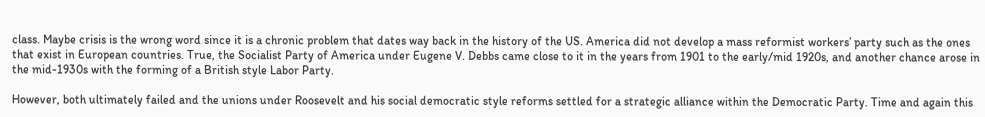class. Maybe crisis is the wrong word since it is a chronic problem that dates way back in the history of the US. America did not develop a mass reformist workers’ party such as the ones that exist in European countries. True, the Socialist Party of America under Eugene V. Debbs came close to it in the years from 1901 to the early/mid 1920s, and another chance arose in the mid-1930s with the forming of a British style Labor Party.

However, both ultimately failed and the unions under Roosevelt and his social democratic style reforms settled for a strategic alliance within the Democratic Party. Time and again this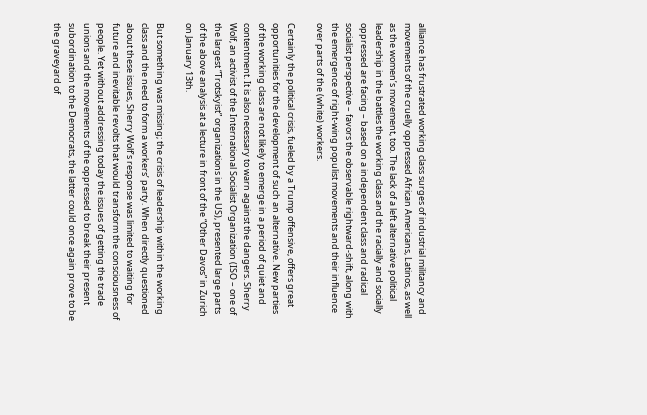alliance has frustrated working class surges of industrial militancy and movements of the cruelly oppressed African Americans, Latinos, as well as the women’s movement, too. The lack of a left alternative political leadership in the battles the working class and the racially and socially oppressed are facing – based on a independent class and radical socialist perspective – favors the observable rightward-shift, along with the emergence of right-wing populist movements and their influence over parts of the (white) workers.

Certainly the political crisis, fueled by a Trump offensive, offers great opportunities for the development of such an alternative. New parties of the working class are not likely to emerge in a period of quiet and contentment. It is also necessary to warn against the dangers. Sherry Wolf, an activist of the International Socialist Organization (ISO – one of the largest “Trotskyist” organizations in the US), presented large parts of the above analysis at a lecture in front of the “Other Davos” in Zurich on January 13th.

But something was missing; the crisis of leadership within the working class and the need to form a workers’ party. When directly questioned about these issues, Sherry Wolf’s response was limited to waiting for future and inevitable revolts that would transform the consciousness of people. Yet without addressing today the issues of getting the trade unions and the movements of the oppressed to break their present subordination to the Democrats, the latter could once again prove to be the graveyard of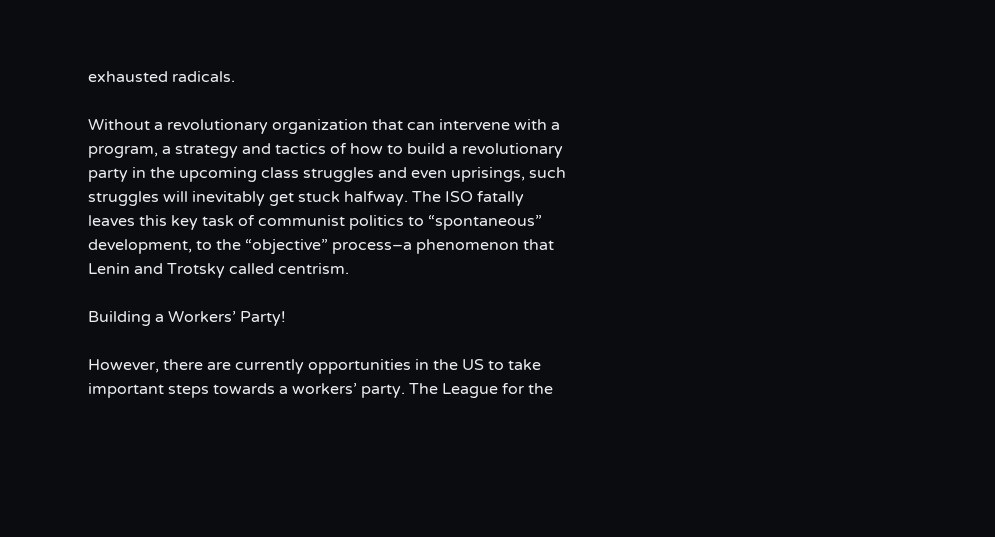exhausted radicals.

Without a revolutionary organization that can intervene with a program, a strategy and tactics of how to build a revolutionary party in the upcoming class struggles and even uprisings, such struggles will inevitably get stuck halfway. The ISO fatally leaves this key task of communist politics to “spontaneous” development, to the “objective” process–a phenomenon that Lenin and Trotsky called centrism.

Building a Workers’ Party!

However, there are currently opportunities in the US to take important steps towards a workers’ party. The League for the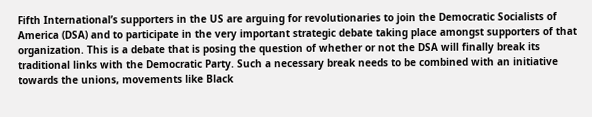Fifth International’s supporters in the US are arguing for revolutionaries to join the Democratic Socialists of America (DSA) and to participate in the very important strategic debate taking place amongst supporters of that organization. This is a debate that is posing the question of whether or not the DSA will finally break its traditional links with the Democratic Party. Such a necessary break needs to be combined with an initiative towards the unions, movements like Black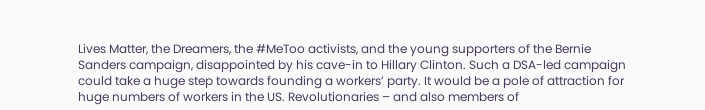Lives Matter, the Dreamers, the #MeToo activists, and the young supporters of the Bernie Sanders campaign, disappointed by his cave-in to Hillary Clinton. Such a DSA-led campaign could take a huge step towards founding a workers’ party. It would be a pole of attraction for huge numbers of workers in the US. Revolutionaries – and also members of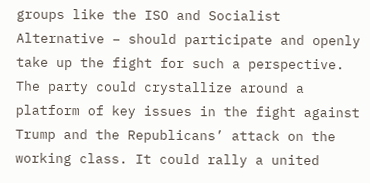groups like the ISO and Socialist Alternative – should participate and openly take up the fight for such a perspective. The party could crystallize around a platform of key issues in the fight against Trump and the Republicans’ attack on the working class. It could rally a united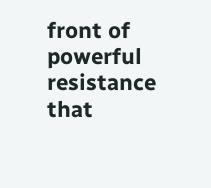front of powerful resistance that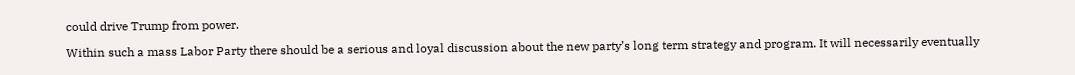could drive Trump from power.

Within such a mass Labor Party there should be a serious and loyal discussion about the new party’s long term strategy and program. It will necessarily eventually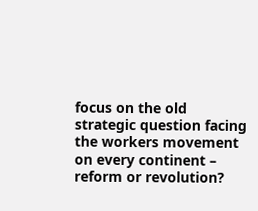focus on the old strategic question facing the workers movement on every continent – reform or revolution?